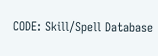CODE: Skill/Spell Database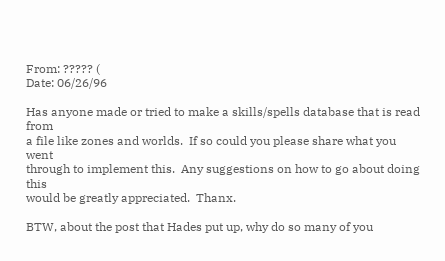From: ????? (
Date: 06/26/96

Has anyone made or tried to make a skills/spells database that is read from
a file like zones and worlds.  If so could you please share what you went
through to implement this.  Any suggestions on how to go about doing this
would be greatly appreciated.  Thanx.

BTW, about the post that Hades put up, why do so many of you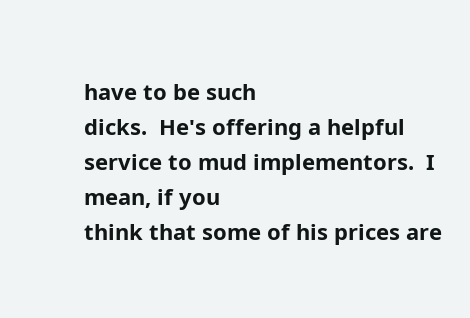have to be such
dicks.  He's offering a helpful service to mud implementors.  I mean, if you
think that some of his prices are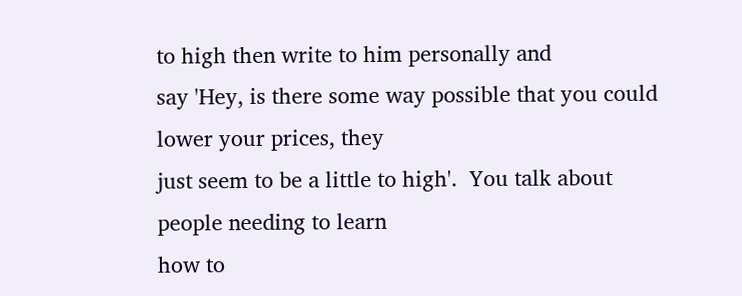to high then write to him personally and
say 'Hey, is there some way possible that you could lower your prices, they
just seem to be a little to high'.  You talk about people needing to learn
how to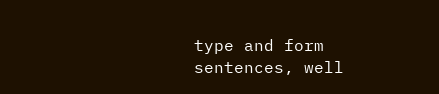type and form sentences, well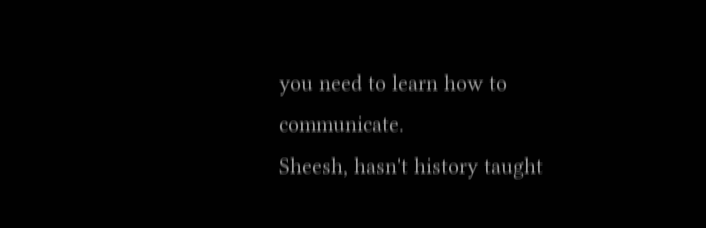you need to learn how to communicate.
Sheesh, hasn't history taught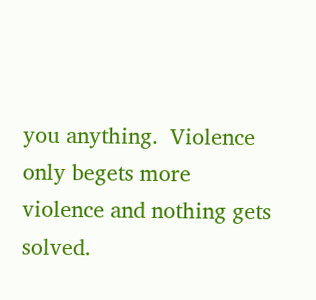you anything.  Violence only begets more
violence and nothing gets solved.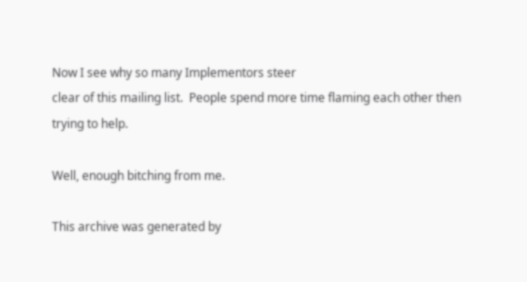Now I see why so many Implementors steer
clear of this mailing list.  People spend more time flaming each other then
trying to help.

Well, enough bitching from me.

This archive was generated by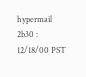hypermail 2b30 : 12/18/00 PST